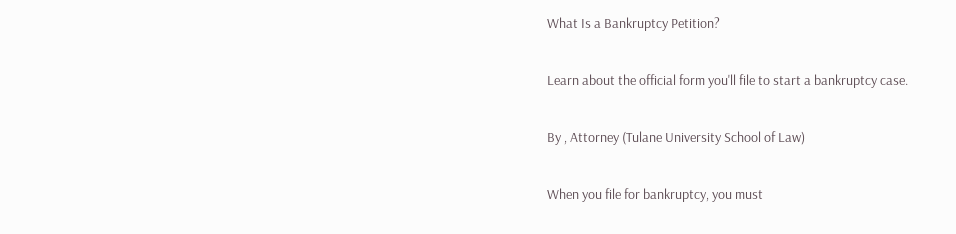What Is a Bankruptcy Petition?

Learn about the official form you'll file to start a bankruptcy case.

By , Attorney (Tulane University School of Law)

When you file for bankruptcy, you must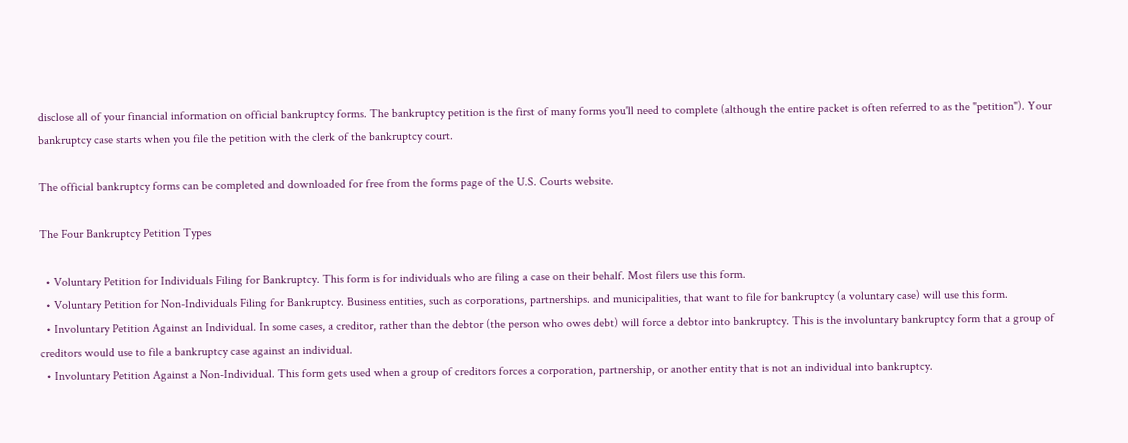disclose all of your financial information on official bankruptcy forms. The bankruptcy petition is the first of many forms you'll need to complete (although the entire packet is often referred to as the "petition"). Your bankruptcy case starts when you file the petition with the clerk of the bankruptcy court.

The official bankruptcy forms can be completed and downloaded for free from the forms page of the U.S. Courts website.

The Four Bankruptcy Petition Types

  • Voluntary Petition for Individuals Filing for Bankruptcy. This form is for individuals who are filing a case on their behalf. Most filers use this form.
  • Voluntary Petition for Non-Individuals Filing for Bankruptcy. Business entities, such as corporations, partnerships. and municipalities, that want to file for bankruptcy (a voluntary case) will use this form.
  • Involuntary Petition Against an Individual. In some cases, a creditor, rather than the debtor (the person who owes debt) will force a debtor into bankruptcy. This is the involuntary bankruptcy form that a group of creditors would use to file a bankruptcy case against an individual.
  • Involuntary Petition Against a Non-Individual. This form gets used when a group of creditors forces a corporation, partnership, or another entity that is not an individual into bankruptcy.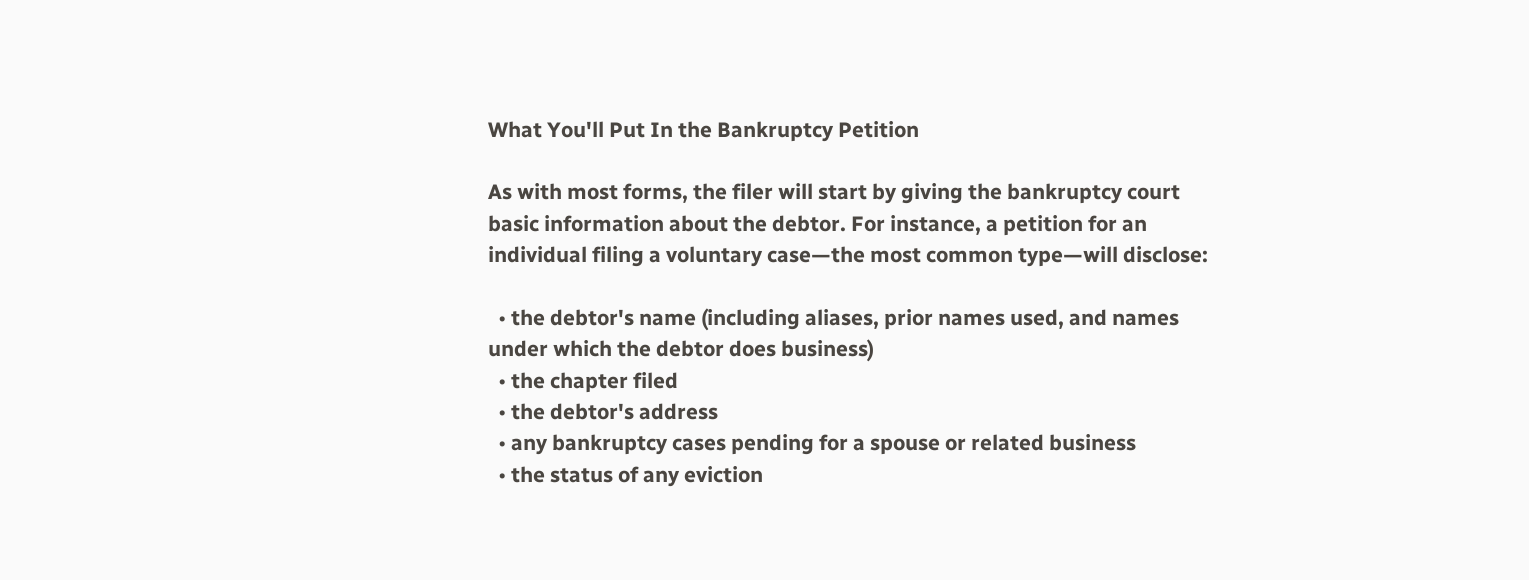What You'll Put In the Bankruptcy Petition

As with most forms, the filer will start by giving the bankruptcy court basic information about the debtor. For instance, a petition for an individual filing a voluntary case—the most common type—will disclose:

  • the debtor's name (including aliases, prior names used, and names under which the debtor does business)
  • the chapter filed
  • the debtor's address
  • any bankruptcy cases pending for a spouse or related business
  • the status of any eviction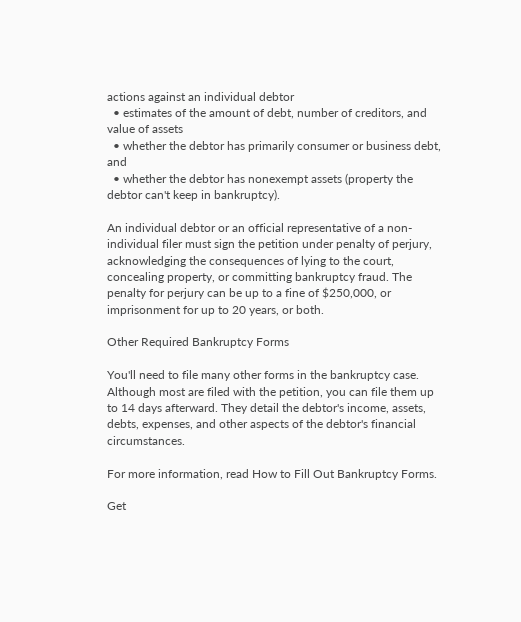actions against an individual debtor
  • estimates of the amount of debt, number of creditors, and value of assets
  • whether the debtor has primarily consumer or business debt, and
  • whether the debtor has nonexempt assets (property the debtor can't keep in bankruptcy).

An individual debtor or an official representative of a non-individual filer must sign the petition under penalty of perjury, acknowledging the consequences of lying to the court, concealing property, or committing bankruptcy fraud. The penalty for perjury can be up to a fine of $250,000, or imprisonment for up to 20 years, or both.

Other Required Bankruptcy Forms

You'll need to file many other forms in the bankruptcy case. Although most are filed with the petition, you can file them up to 14 days afterward. They detail the debtor's income, assets, debts, expenses, and other aspects of the debtor's financial circumstances.

For more information, read How to Fill Out Bankruptcy Forms.

Get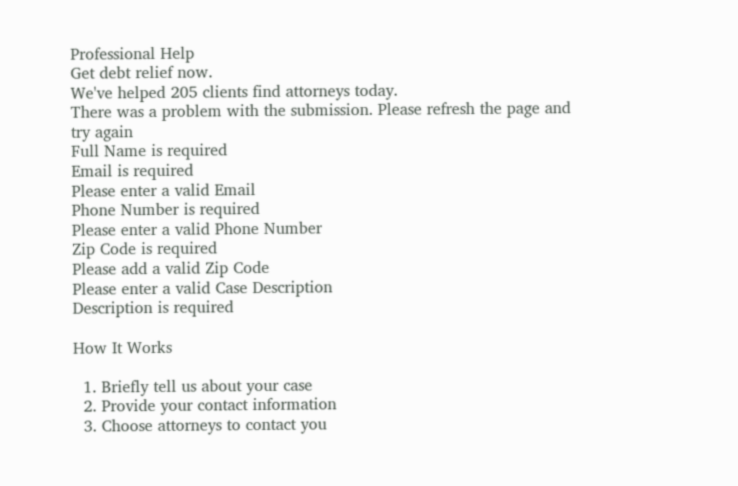Professional Help
Get debt relief now.
We've helped 205 clients find attorneys today.
There was a problem with the submission. Please refresh the page and try again
Full Name is required
Email is required
Please enter a valid Email
Phone Number is required
Please enter a valid Phone Number
Zip Code is required
Please add a valid Zip Code
Please enter a valid Case Description
Description is required

How It Works

  1. Briefly tell us about your case
  2. Provide your contact information
  3. Choose attorneys to contact you